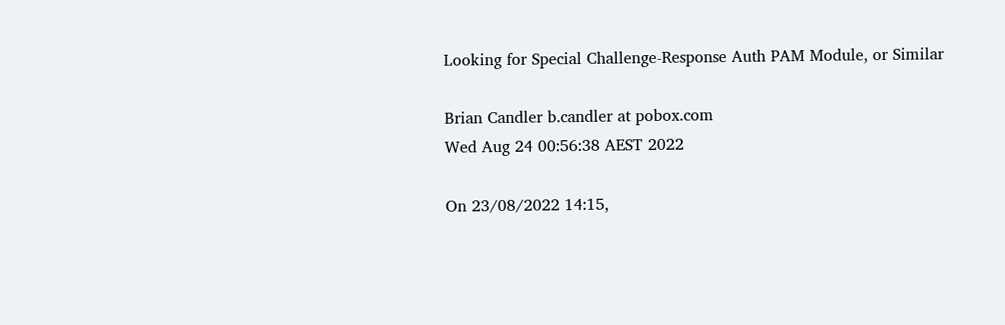Looking for Special Challenge-Response Auth PAM Module, or Similar

Brian Candler b.candler at pobox.com
Wed Aug 24 00:56:38 AEST 2022

On 23/08/2022 14:15,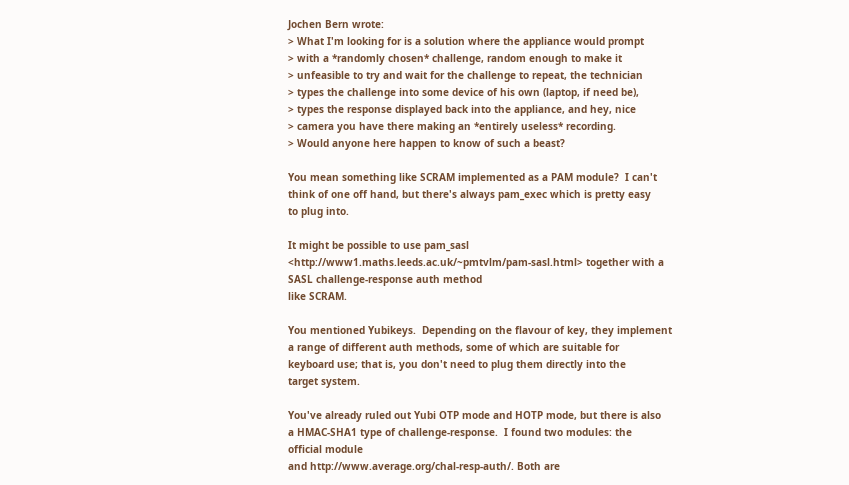Jochen Bern wrote:
> What I'm looking for is a solution where the appliance would prompt
> with a *randomly chosen* challenge, random enough to make it
> unfeasible to try and wait for the challenge to repeat, the technician
> types the challenge into some device of his own (laptop, if need be),
> types the response displayed back into the appliance, and hey, nice
> camera you have there making an *entirely useless* recording.
> Would anyone here happen to know of such a beast?

You mean something like SCRAM implemented as a PAM module?  I can't
think of one off hand, but there's always pam_exec which is pretty easy
to plug into.

It might be possible to use pam_sasl
<http://www1.maths.leeds.ac.uk/~pmtvlm/pam-sasl.html> together with a
SASL challenge-response auth method
like SCRAM.

You mentioned Yubikeys.  Depending on the flavour of key, they implement
a range of different auth methods, some of which are suitable for
keyboard use; that is, you don't need to plug them directly into the
target system.

You've already ruled out Yubi OTP mode and HOTP mode, but there is also
a HMAC-SHA1 type of challenge-response.  I found two modules: the
official module
and http://www.average.org/chal-resp-auth/. Both are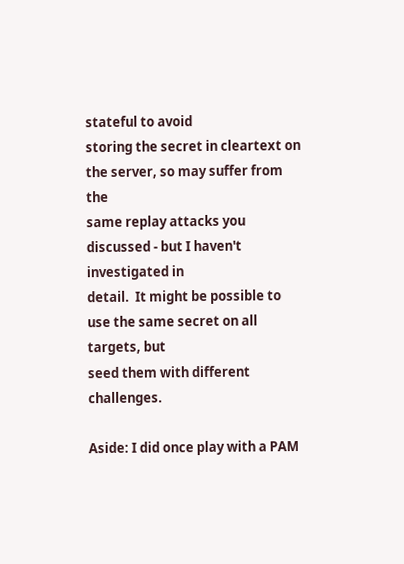stateful to avoid
storing the secret in cleartext on the server, so may suffer from the
same replay attacks you discussed - but I haven't investigated in
detail.  It might be possible to use the same secret on all targets, but
seed them with different challenges.

Aside: I did once play with a PAM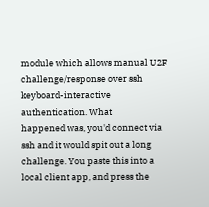module which allows manual U2F
challenge/response over ssh keyboard-interactive authentication. What
happened was, you'd connect via ssh and it would spit out a long
challenge. You paste this into a local client app, and press the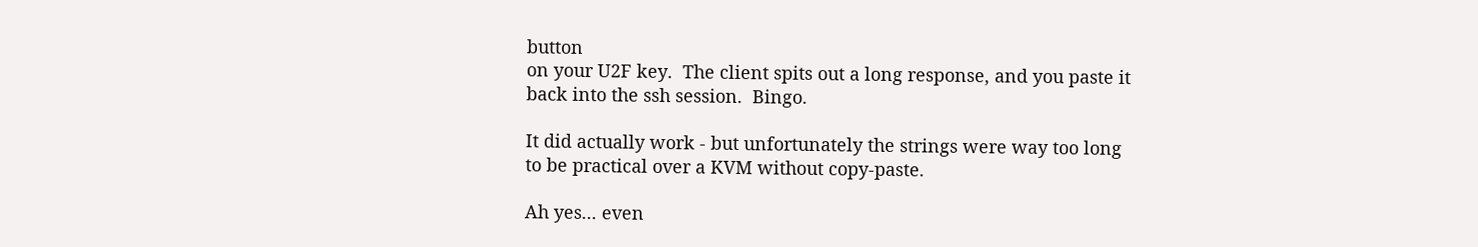button
on your U2F key.  The client spits out a long response, and you paste it
back into the ssh session.  Bingo.

It did actually work - but unfortunately the strings were way too long
to be practical over a KVM without copy-paste.

Ah yes... even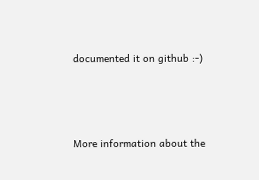documented it on github :-)




More information about the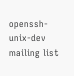openssh-unix-dev mailing list